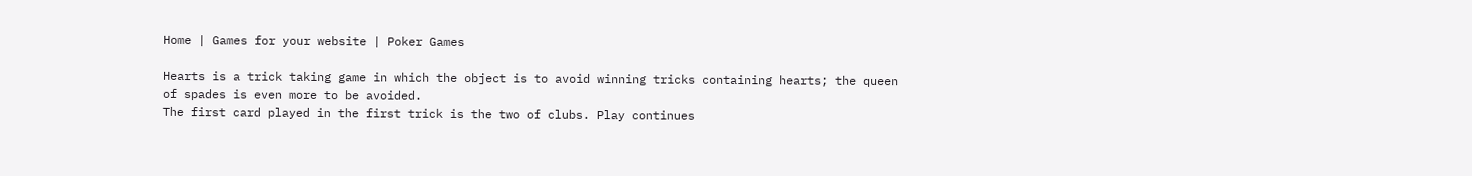Home | Games for your website | Poker Games

Hearts is a trick taking game in which the object is to avoid winning tricks containing hearts; the queen of spades is even more to be avoided.
The first card played in the first trick is the two of clubs. Play continues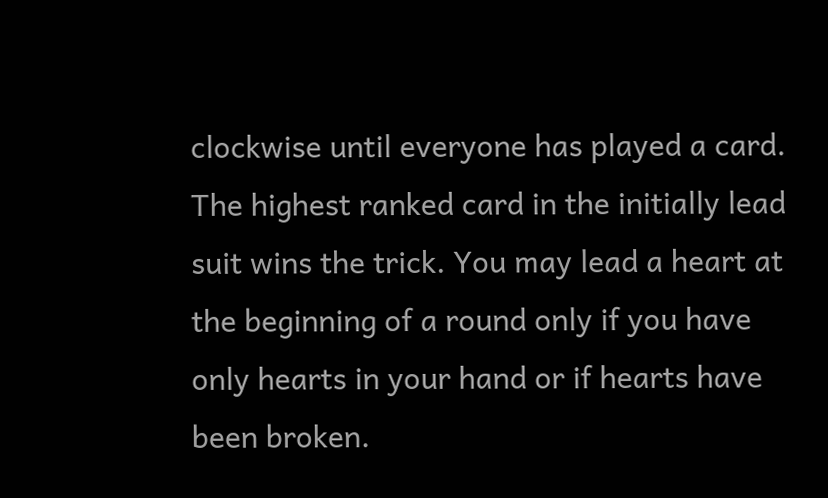clockwise until everyone has played a card. The highest ranked card in the initially lead suit wins the trick. You may lead a heart at the beginning of a round only if you have only hearts in your hand or if hearts have been broken.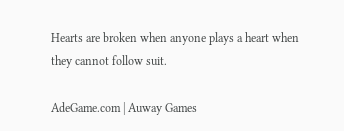Hearts are broken when anyone plays a heart when they cannot follow suit.

AdeGame.com | Auway Games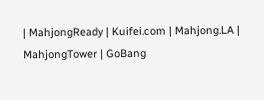| MahjongReady | Kuifei.com | Mahjong.LA | MahjongTower | GoBang